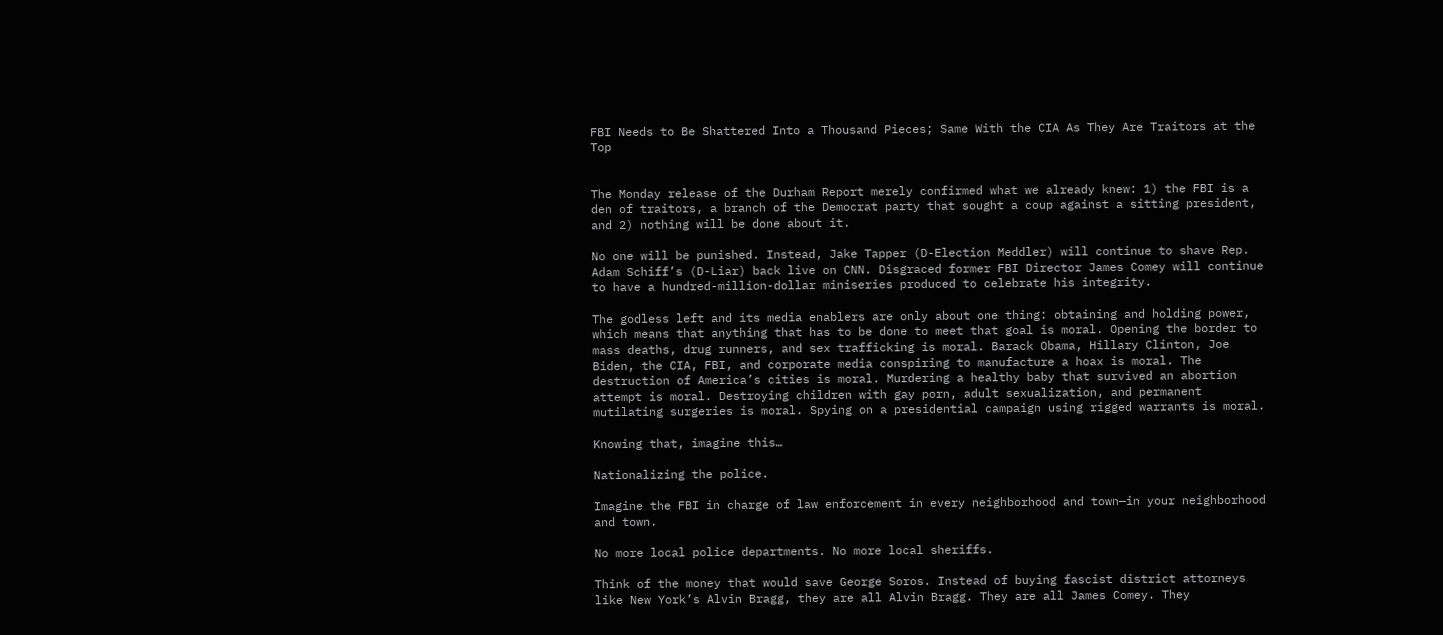FBI Needs to Be Shattered Into a Thousand Pieces; Same With the CIA As They Are Traitors at the Top


The Monday release of the Durham Report merely confirmed what we already knew: 1) the FBI is a den of traitors, a branch of the Democrat party that sought a coup against a sitting president, and 2) nothing will be done about it.

No one will be punished. Instead, Jake Tapper (D-Election Meddler) will continue to shave Rep. Adam Schiff’s (D-Liar) back live on CNN. Disgraced former FBI Director James Comey will continue to have a hundred-million-dollar miniseries produced to celebrate his integrity.

The godless left and its media enablers are only about one thing: obtaining and holding power, which means that anything that has to be done to meet that goal is moral. Opening the border to mass deaths, drug runners, and sex trafficking is moral. Barack Obama, Hillary Clinton, Joe Biden, the CIA, FBI, and corporate media conspiring to manufacture a hoax is moral. The destruction of America’s cities is moral. Murdering a healthy baby that survived an abortion attempt is moral. Destroying children with gay porn, adult sexualization, and permanent mutilating surgeries is moral. Spying on a presidential campaign using rigged warrants is moral.

Knowing that, imagine this…

Nationalizing the police.

Imagine the FBI in charge of law enforcement in every neighborhood and town—in your neighborhood and town.

No more local police departments. No more local sheriffs.

Think of the money that would save George Soros. Instead of buying fascist district attorneys like New York’s Alvin Bragg, they are all Alvin Bragg. They are all James Comey. They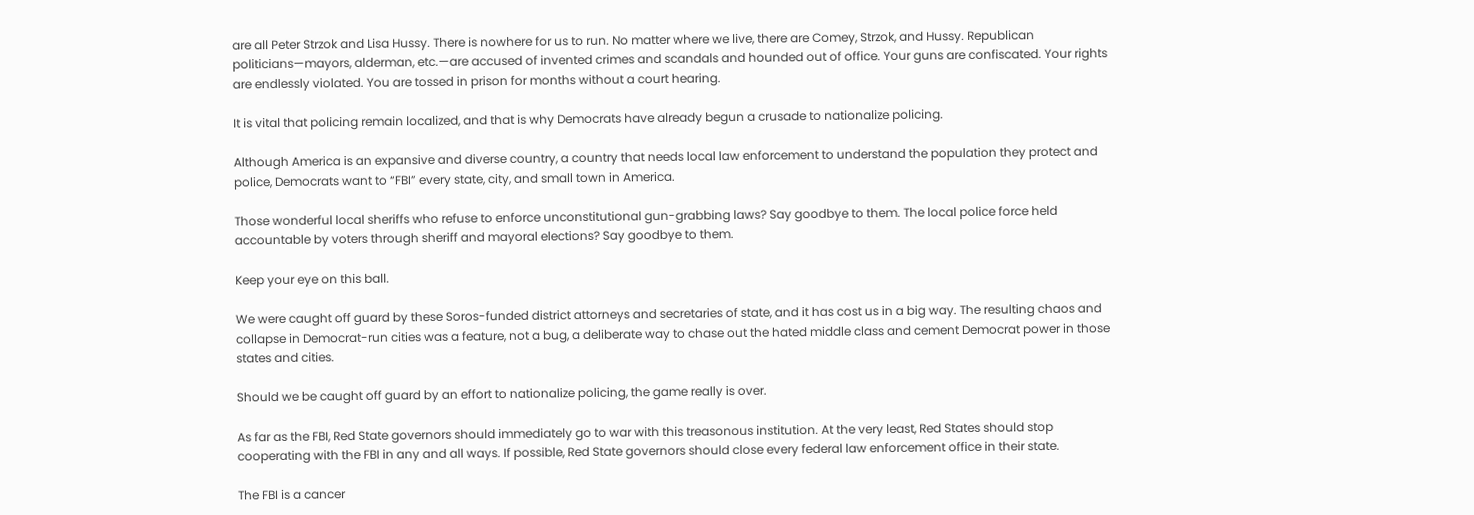are all Peter Strzok and Lisa Hussy. There is nowhere for us to run. No matter where we live, there are Comey, Strzok, and Hussy. Republican politicians—mayors, alderman, etc.—are accused of invented crimes and scandals and hounded out of office. Your guns are confiscated. Your rights are endlessly violated. You are tossed in prison for months without a court hearing.

It is vital that policing remain localized, and that is why Democrats have already begun a crusade to nationalize policing.

Although America is an expansive and diverse country, a country that needs local law enforcement to understand the population they protect and police, Democrats want to “FBI” every state, city, and small town in America.

Those wonderful local sheriffs who refuse to enforce unconstitutional gun-grabbing laws? Say goodbye to them. The local police force held accountable by voters through sheriff and mayoral elections? Say goodbye to them.

Keep your eye on this ball.

We were caught off guard by these Soros-funded district attorneys and secretaries of state, and it has cost us in a big way. The resulting chaos and collapse in Democrat-run cities was a feature, not a bug, a deliberate way to chase out the hated middle class and cement Democrat power in those states and cities.

Should we be caught off guard by an effort to nationalize policing, the game really is over.

As far as the FBI, Red State governors should immediately go to war with this treasonous institution. At the very least, Red States should stop cooperating with the FBI in any and all ways. If possible, Red State governors should close every federal law enforcement office in their state.

The FBI is a cancer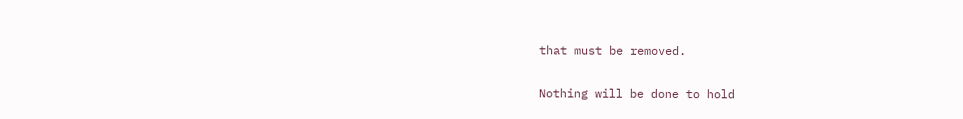that must be removed.

Nothing will be done to hold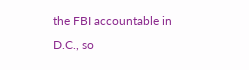the FBI accountable in D.C., so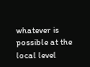whatever is possible at the local level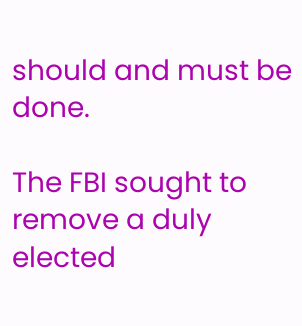should and must be done.

The FBI sought to remove a duly elected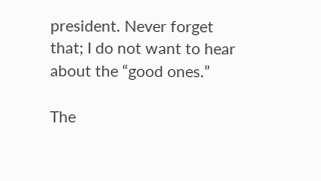president. Never forget that; I do not want to hear about the “good ones.”

The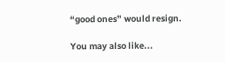“good ones” would resign.

You may also like...